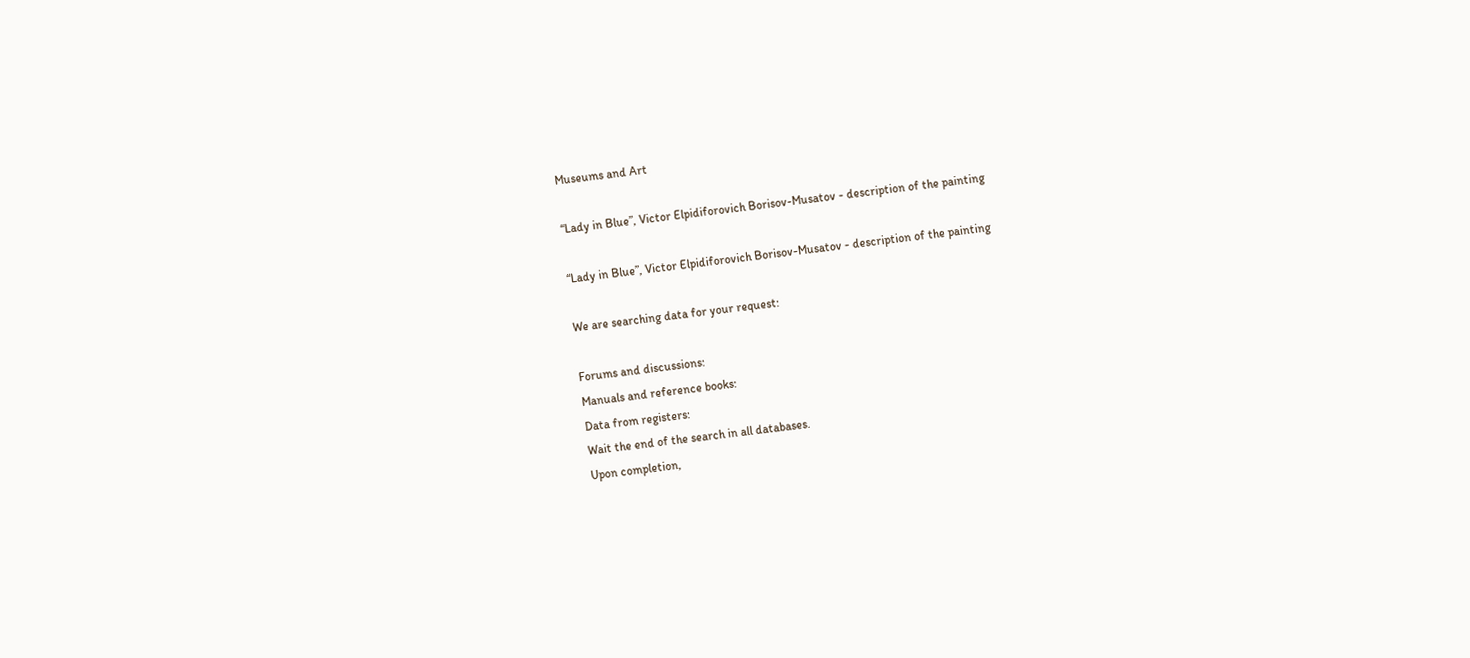Museums and Art

“Lady in Blue”, Victor Elpidiforovich Borisov-Musatov - description of the painting

“Lady in Blue”, Victor Elpidiforovich Borisov-Musatov - description of the painting

We are searching data for your request:

Forums and discussions:
Manuals and reference books:
Data from registers:
Wait the end of the search in all databases.
Upon completion,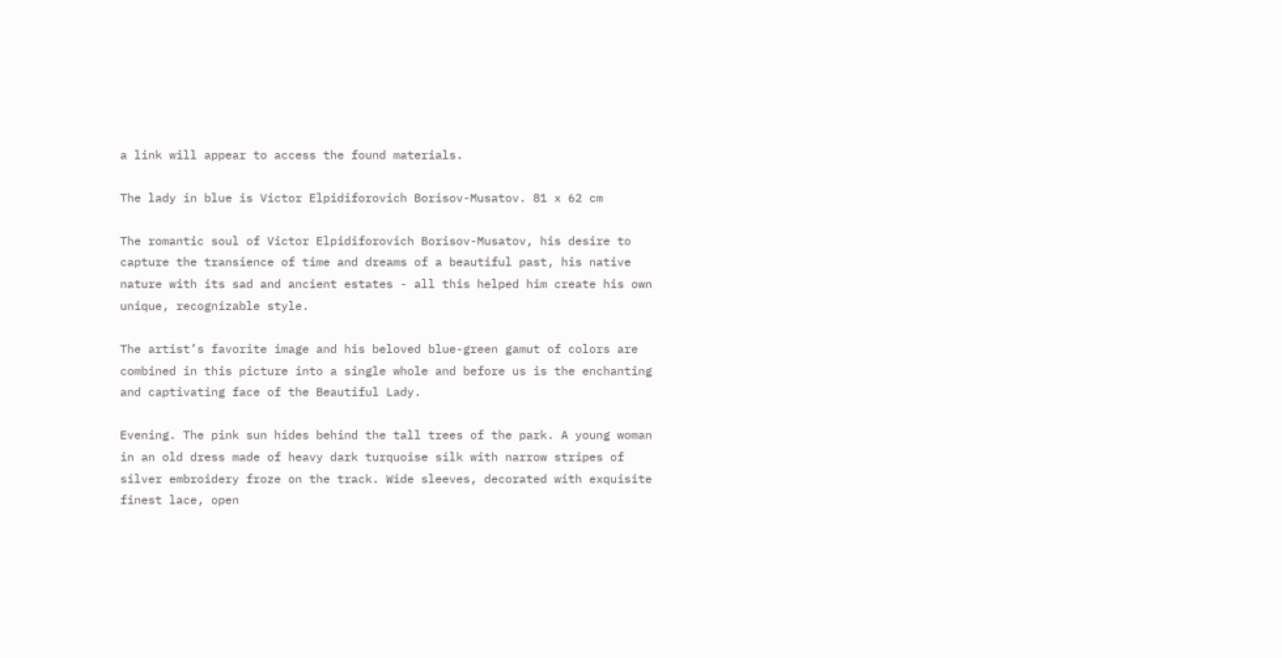a link will appear to access the found materials.

The lady in blue is Victor Elpidiforovich Borisov-Musatov. 81 x 62 cm

The romantic soul of Victor Elpidiforovich Borisov-Musatov, his desire to capture the transience of time and dreams of a beautiful past, his native nature with its sad and ancient estates - all this helped him create his own unique, recognizable style.

The artist’s favorite image and his beloved blue-green gamut of colors are combined in this picture into a single whole and before us is the enchanting and captivating face of the Beautiful Lady.

Evening. The pink sun hides behind the tall trees of the park. A young woman in an old dress made of heavy dark turquoise silk with narrow stripes of silver embroidery froze on the track. Wide sleeves, decorated with exquisite finest lace, open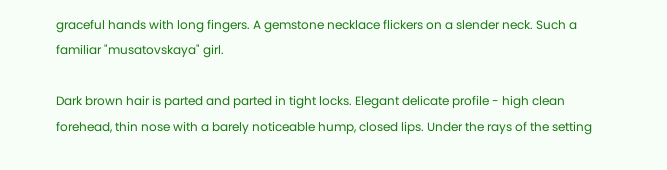graceful hands with long fingers. A gemstone necklace flickers on a slender neck. Such a familiar "musatovskaya" girl.

Dark brown hair is parted and parted in tight locks. Elegant delicate profile - high clean forehead, thin nose with a barely noticeable hump, closed lips. Under the rays of the setting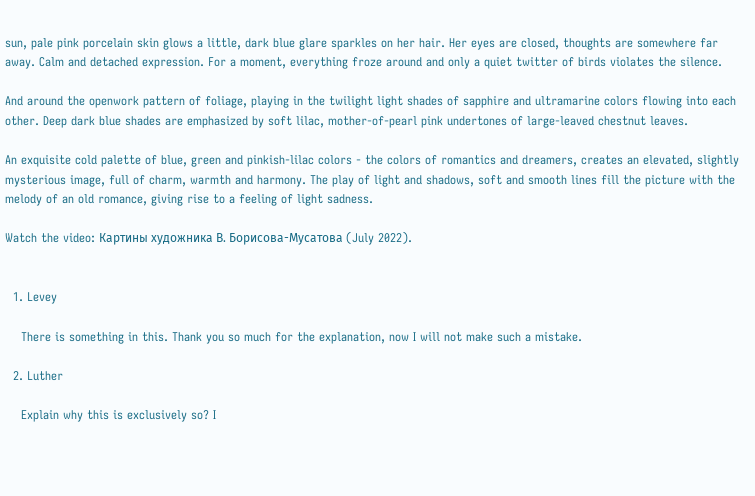sun, pale pink porcelain skin glows a little, dark blue glare sparkles on her hair. Her eyes are closed, thoughts are somewhere far away. Calm and detached expression. For a moment, everything froze around and only a quiet twitter of birds violates the silence.

And around the openwork pattern of foliage, playing in the twilight light shades of sapphire and ultramarine colors flowing into each other. Deep dark blue shades are emphasized by soft lilac, mother-of-pearl pink undertones of large-leaved chestnut leaves.

An exquisite cold palette of blue, green and pinkish-lilac colors - the colors of romantics and dreamers, creates an elevated, slightly mysterious image, full of charm, warmth and harmony. The play of light and shadows, soft and smooth lines fill the picture with the melody of an old romance, giving rise to a feeling of light sadness.

Watch the video: Картины художника В. Борисова-Мусатова (July 2022).


  1. Levey

    There is something in this. Thank you so much for the explanation, now I will not make such a mistake.

  2. Luther

    Explain why this is exclusively so? I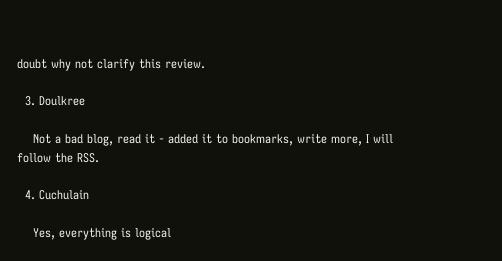doubt why not clarify this review.

  3. Doulkree

    Not a bad blog, read it - added it to bookmarks, write more, I will follow the RSS.

  4. Cuchulain

    Yes, everything is logical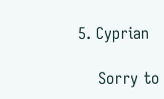5. Cyprian

    Sorry to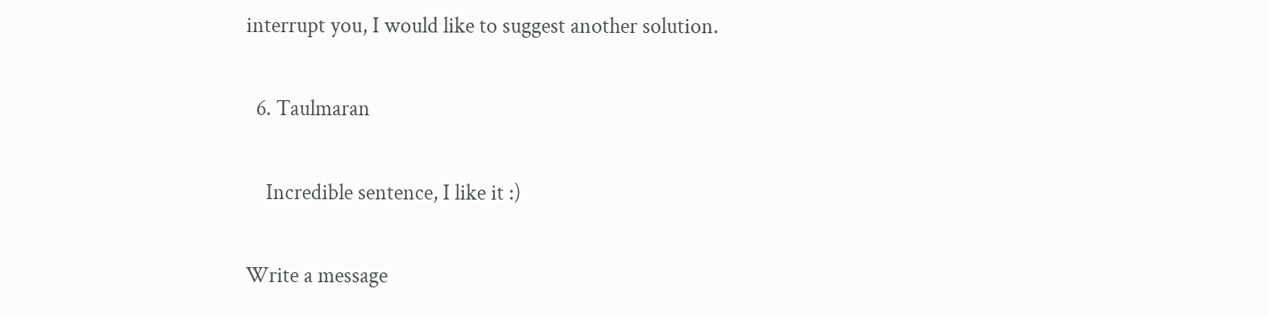interrupt you, I would like to suggest another solution.

  6. Taulmaran

    Incredible sentence, I like it :)

Write a message